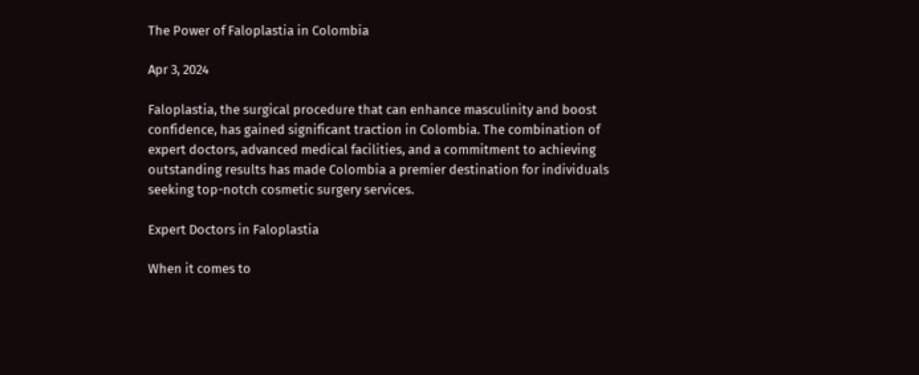The Power of Faloplastia in Colombia

Apr 3, 2024

Faloplastia, the surgical procedure that can enhance masculinity and boost confidence, has gained significant traction in Colombia. The combination of expert doctors, advanced medical facilities, and a commitment to achieving outstanding results has made Colombia a premier destination for individuals seeking top-notch cosmetic surgery services.

Expert Doctors in Faloplastia

When it comes to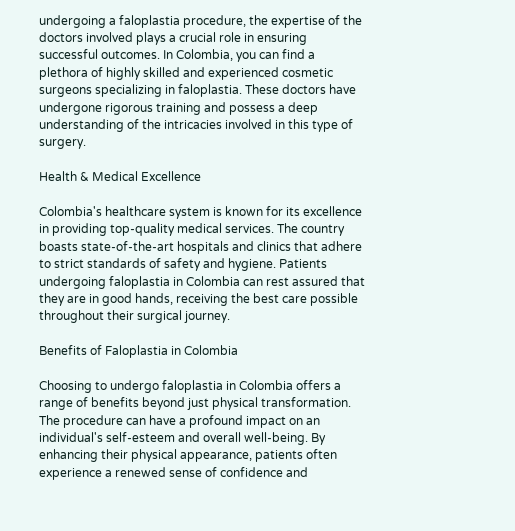undergoing a faloplastia procedure, the expertise of the doctors involved plays a crucial role in ensuring successful outcomes. In Colombia, you can find a plethora of highly skilled and experienced cosmetic surgeons specializing in faloplastia. These doctors have undergone rigorous training and possess a deep understanding of the intricacies involved in this type of surgery.

Health & Medical Excellence

Colombia's healthcare system is known for its excellence in providing top-quality medical services. The country boasts state-of-the-art hospitals and clinics that adhere to strict standards of safety and hygiene. Patients undergoing faloplastia in Colombia can rest assured that they are in good hands, receiving the best care possible throughout their surgical journey.

Benefits of Faloplastia in Colombia

Choosing to undergo faloplastia in Colombia offers a range of benefits beyond just physical transformation. The procedure can have a profound impact on an individual's self-esteem and overall well-being. By enhancing their physical appearance, patients often experience a renewed sense of confidence and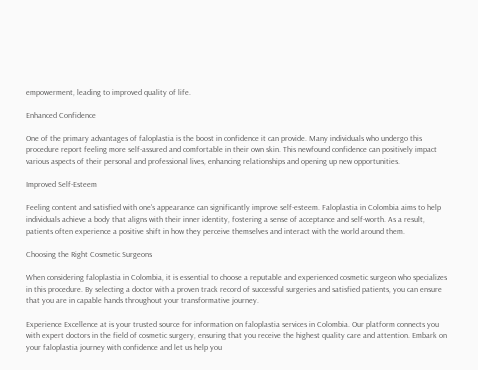empowerment, leading to improved quality of life.

Enhanced Confidence

One of the primary advantages of faloplastia is the boost in confidence it can provide. Many individuals who undergo this procedure report feeling more self-assured and comfortable in their own skin. This newfound confidence can positively impact various aspects of their personal and professional lives, enhancing relationships and opening up new opportunities.

Improved Self-Esteem

Feeling content and satisfied with one's appearance can significantly improve self-esteem. Faloplastia in Colombia aims to help individuals achieve a body that aligns with their inner identity, fostering a sense of acceptance and self-worth. As a result, patients often experience a positive shift in how they perceive themselves and interact with the world around them.

Choosing the Right Cosmetic Surgeons

When considering faloplastia in Colombia, it is essential to choose a reputable and experienced cosmetic surgeon who specializes in this procedure. By selecting a doctor with a proven track record of successful surgeries and satisfied patients, you can ensure that you are in capable hands throughout your transformative journey.

Experience Excellence at is your trusted source for information on faloplastia services in Colombia. Our platform connects you with expert doctors in the field of cosmetic surgery, ensuring that you receive the highest quality care and attention. Embark on your faloplastia journey with confidence and let us help you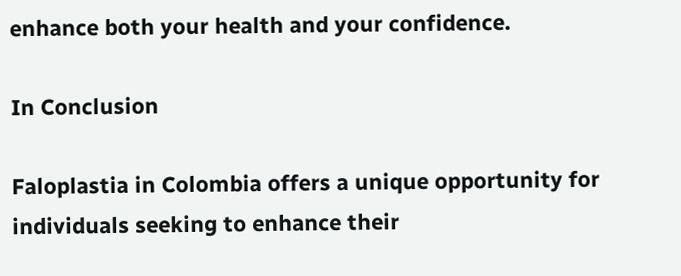enhance both your health and your confidence.

In Conclusion

Faloplastia in Colombia offers a unique opportunity for individuals seeking to enhance their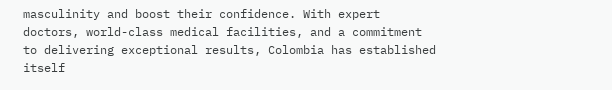masculinity and boost their confidence. With expert doctors, world-class medical facilities, and a commitment to delivering exceptional results, Colombia has established itself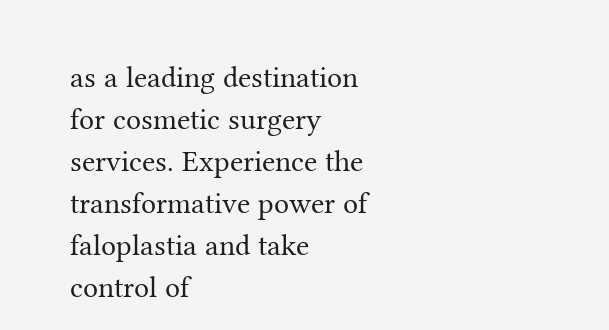as a leading destination for cosmetic surgery services. Experience the transformative power of faloplastia and take control of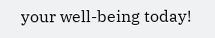your well-being today!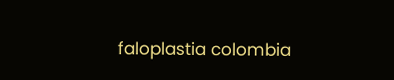faloplastia colombia